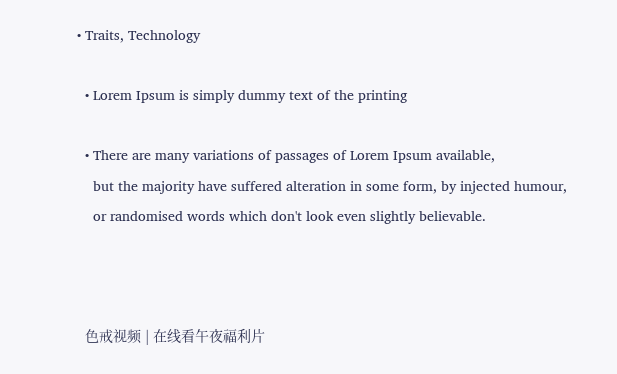• Traits, Technology

  • Lorem Ipsum is simply dummy text of the printing

  • There are many variations of passages of Lorem Ipsum available,
    but the majority have suffered alteration in some form, by injected humour,
    or randomised words which don't look even slightly believable.



  色戒视频 | 在线看午夜福利片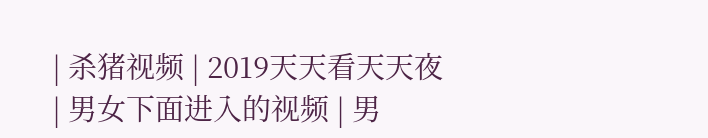| 杀猪视频 | 2019天天看天天夜 | 男女下面进入的视频 | 男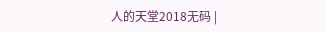人的天堂2018无码 |